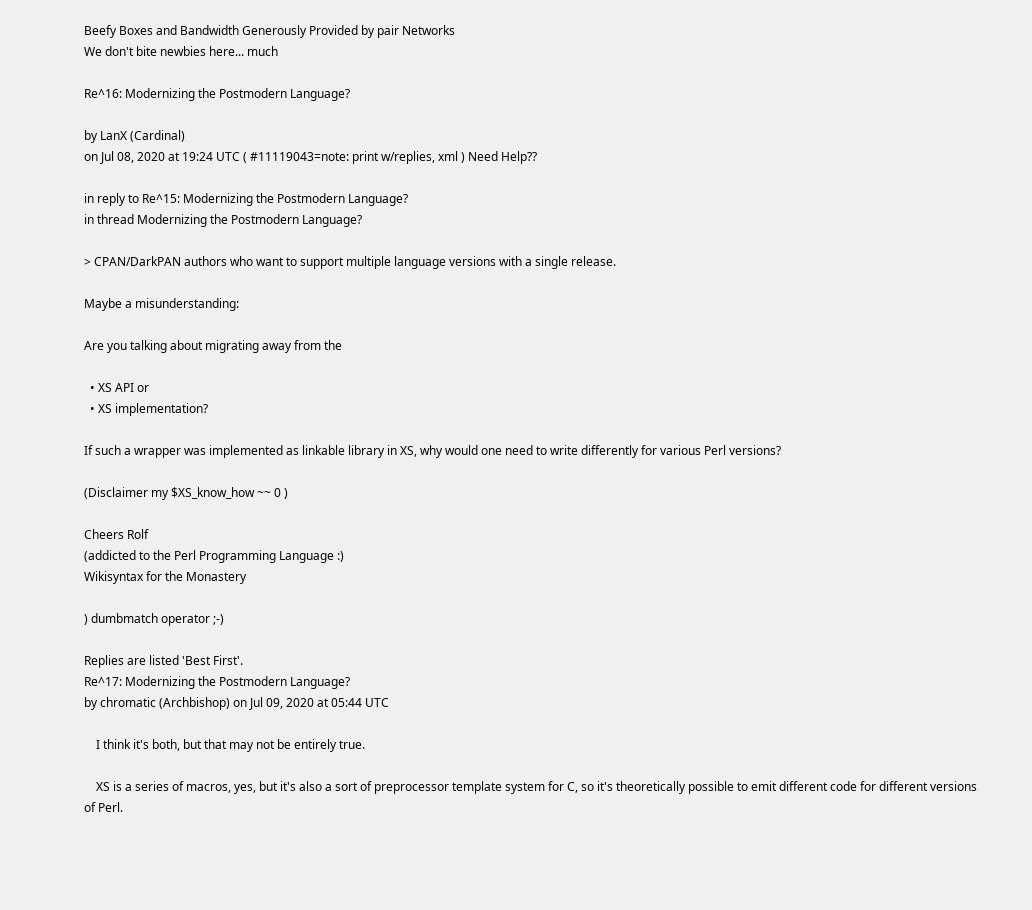Beefy Boxes and Bandwidth Generously Provided by pair Networks
We don't bite newbies here... much

Re^16: Modernizing the Postmodern Language?

by LanX (Cardinal)
on Jul 08, 2020 at 19:24 UTC ( #11119043=note: print w/replies, xml ) Need Help??

in reply to Re^15: Modernizing the Postmodern Language?
in thread Modernizing the Postmodern Language?

> CPAN/DarkPAN authors who want to support multiple language versions with a single release.

Maybe a misunderstanding:

Are you talking about migrating away from the

  • XS API or
  • XS implementation?

If such a wrapper was implemented as linkable library in XS, why would one need to write differently for various Perl versions?

(Disclaimer my $XS_know_how ~~ 0 )

Cheers Rolf
(addicted to the Perl Programming Language :)
Wikisyntax for the Monastery

) dumbmatch operator ;-)

Replies are listed 'Best First'.
Re^17: Modernizing the Postmodern Language?
by chromatic (Archbishop) on Jul 09, 2020 at 05:44 UTC

    I think it's both, but that may not be entirely true.

    XS is a series of macros, yes, but it's also a sort of preprocessor template system for C, so it's theoretically possible to emit different code for different versions of Perl.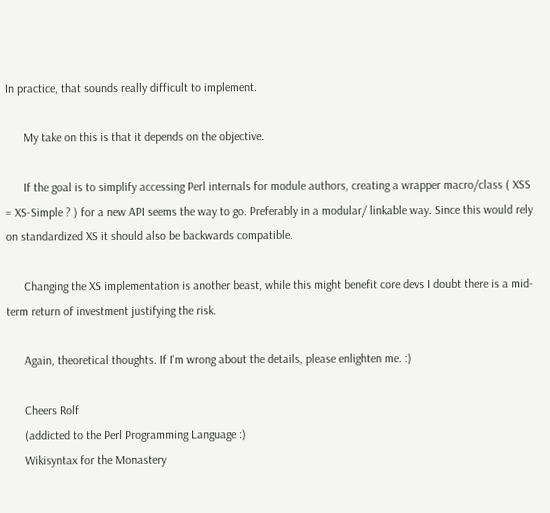In practice, that sounds really difficult to implement.

      My take on this is that it depends on the objective.

      If the goal is to simplify accessing Perl internals for module authors, creating a wrapper macro/class ( XSS = XS-Simple ? ) for a new API seems the way to go. Preferably in a modular/ linkable way. Since this would rely on standardized XS it should also be backwards compatible.

      Changing the XS implementation is another beast, while this might benefit core devs I doubt there is a mid-term return of investment justifying the risk.

      Again, theoretical thoughts. If I'm wrong about the details, please enlighten me. :)

      Cheers Rolf
      (addicted to the Perl Programming Language :)
      Wikisyntax for the Monastery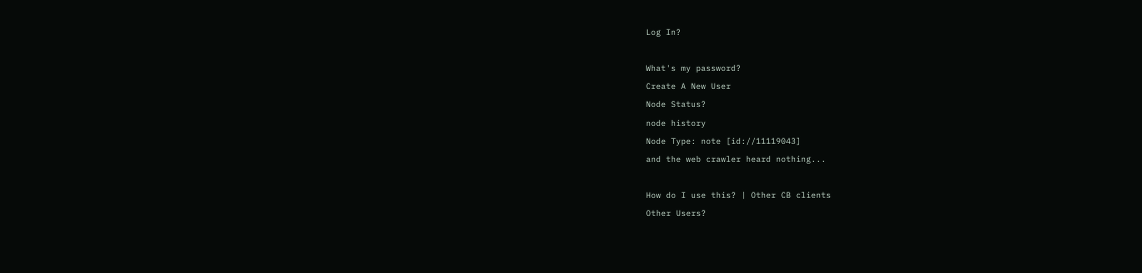Log In?

What's my password?
Create A New User
Node Status?
node history
Node Type: note [id://11119043]
and the web crawler heard nothing...

How do I use this? | Other CB clients
Other Users?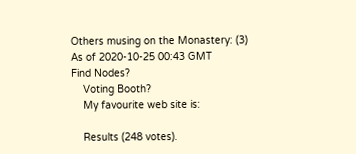Others musing on the Monastery: (3)
As of 2020-10-25 00:43 GMT
Find Nodes?
    Voting Booth?
    My favourite web site is:

    Results (248 votes).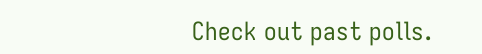Check out past polls.